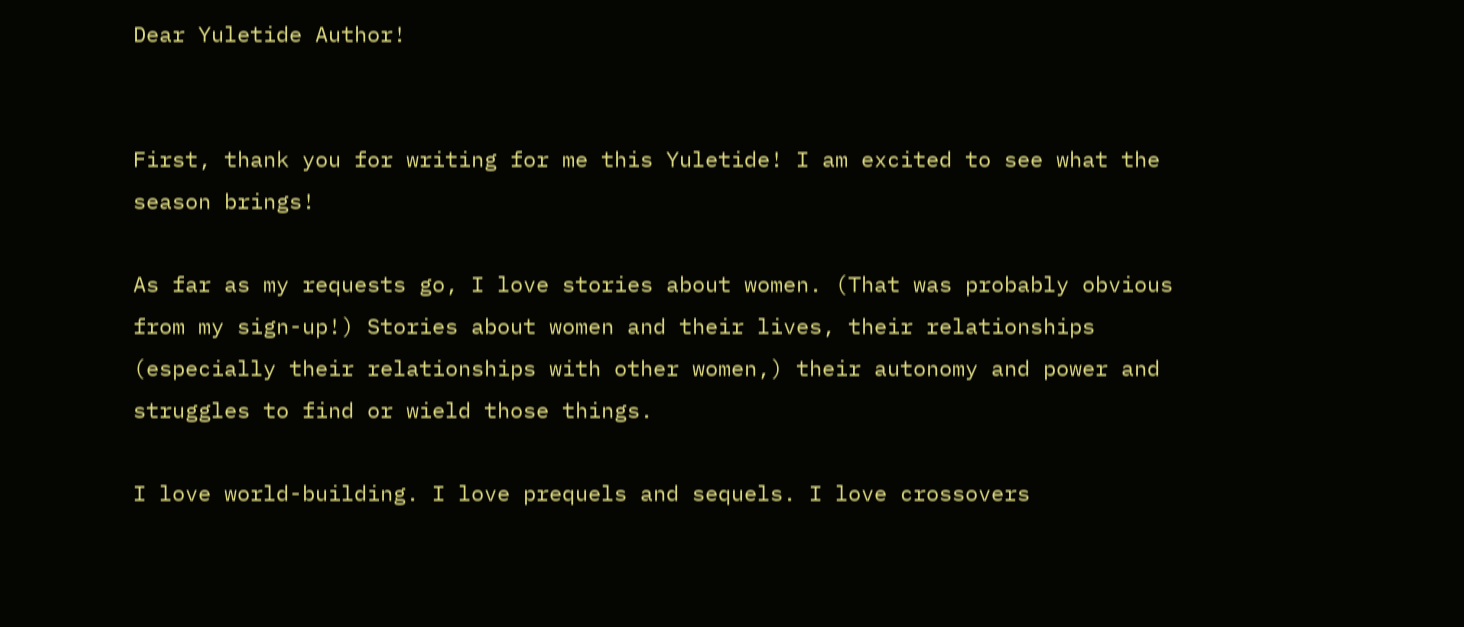Dear Yuletide Author!


First, thank you for writing for me this Yuletide! I am excited to see what the season brings!

As far as my requests go, I love stories about women. (That was probably obvious from my sign-up!) Stories about women and their lives, their relationships (especially their relationships with other women,) their autonomy and power and struggles to find or wield those things.

I love world-building. I love prequels and sequels. I love crossovers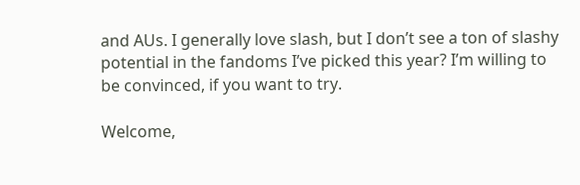and AUs. I generally love slash, but I don’t see a ton of slashy potential in the fandoms I’ve picked this year? I’m willing to be convinced, if you want to try.

Welcome,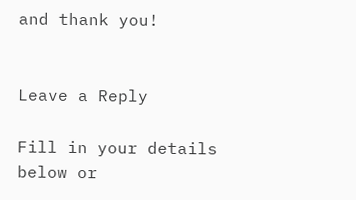and thank you!


Leave a Reply

Fill in your details below or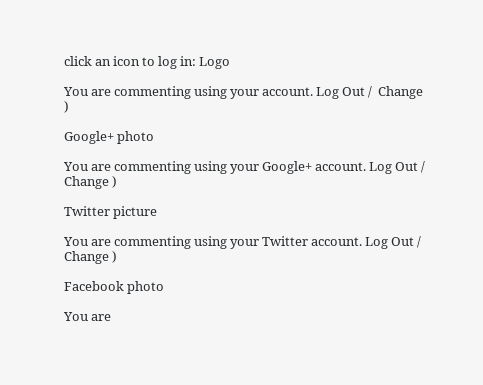click an icon to log in: Logo

You are commenting using your account. Log Out /  Change )

Google+ photo

You are commenting using your Google+ account. Log Out /  Change )

Twitter picture

You are commenting using your Twitter account. Log Out /  Change )

Facebook photo

You are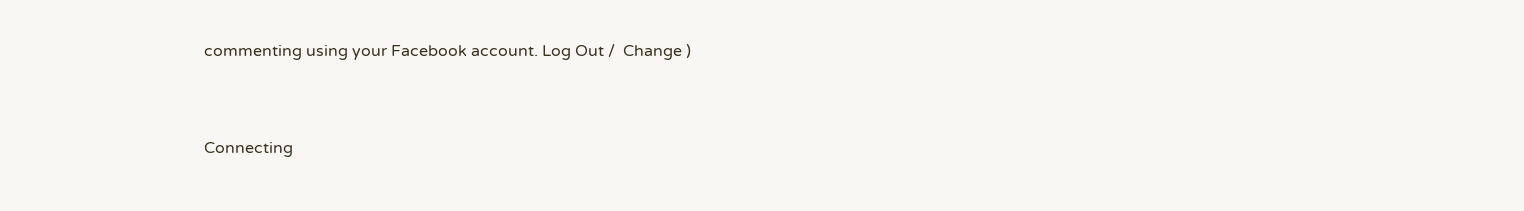commenting using your Facebook account. Log Out /  Change )


Connecting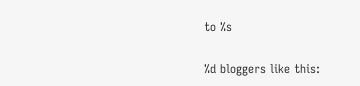to %s

%d bloggers like this: